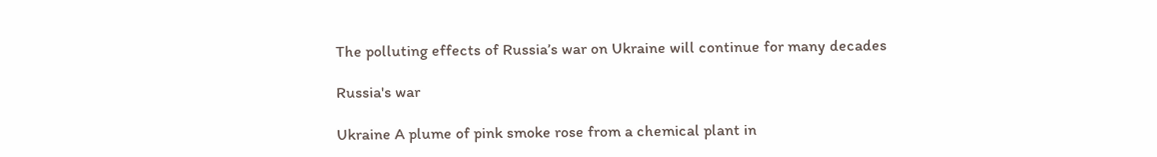The polluting effects of Russia’s war on Ukraine will continue for many decades

Russia's war

Ukraine A plume of pink smoke rose from a chemical plant in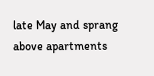late May and sprang above apartments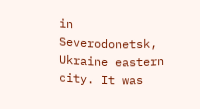in Severodonetsk, Ukraine eastern city. It was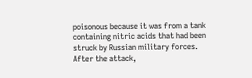poisonous because it was from a tank containing nitric acids that had been struck by Russian military forces. After the attack,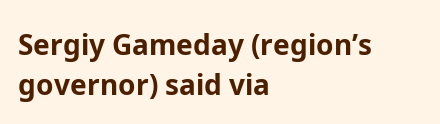Sergiy Gameday (region’s governor) said via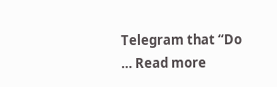Telegram that “Do … Read more